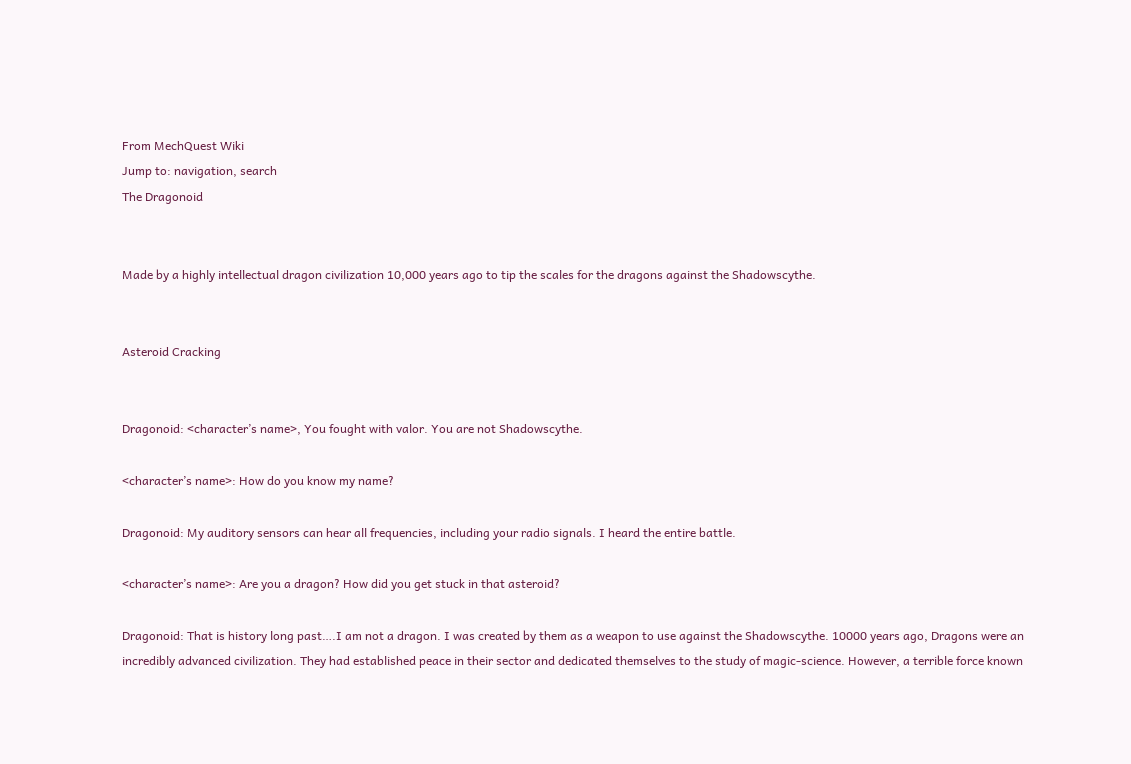From MechQuest Wiki
Jump to: navigation, search
The Dragonoid


Made by a highly intellectual dragon civilization 10,000 years ago to tip the scales for the dragons against the Shadowscythe.


Asteroid Cracking


Dragonoid: <character’s name>, You fought with valor. You are not Shadowscythe.

<character’s name>: How do you know my name?

Dragonoid: My auditory sensors can hear all frequencies, including your radio signals. I heard the entire battle.

<character’s name>: Are you a dragon? How did you get stuck in that asteroid?

Dragonoid: That is history long past….I am not a dragon. I was created by them as a weapon to use against the Shadowscythe. 10000 years ago, Dragons were an incredibly advanced civilization. They had established peace in their sector and dedicated themselves to the study of magic-science. However, a terrible force known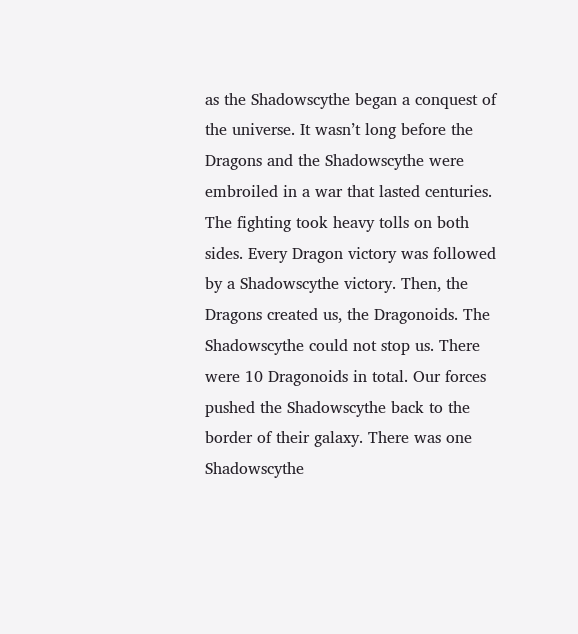as the Shadowscythe began a conquest of the universe. It wasn’t long before the Dragons and the Shadowscythe were embroiled in a war that lasted centuries. The fighting took heavy tolls on both sides. Every Dragon victory was followed by a Shadowscythe victory. Then, the Dragons created us, the Dragonoids. The Shadowscythe could not stop us. There were 10 Dragonoids in total. Our forces pushed the Shadowscythe back to the border of their galaxy. There was one Shadowscythe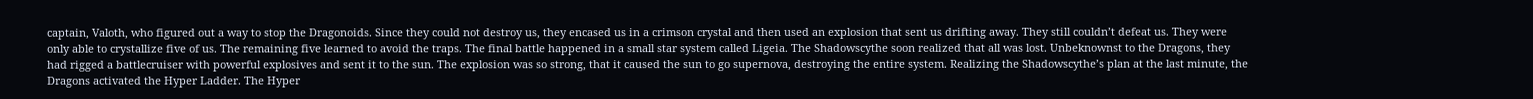captain, Valoth, who figured out a way to stop the Dragonoids. Since they could not destroy us, they encased us in a crimson crystal and then used an explosion that sent us drifting away. They still couldn’t defeat us. They were only able to crystallize five of us. The remaining five learned to avoid the traps. The final battle happened in a small star system called Ligeia. The Shadowscythe soon realized that all was lost. Unbeknownst to the Dragons, they had rigged a battlecruiser with powerful explosives and sent it to the sun. The explosion was so strong, that it caused the sun to go supernova, destroying the entire system. Realizing the Shadowscythe’s plan at the last minute, the Dragons activated the Hyper Ladder. The Hyper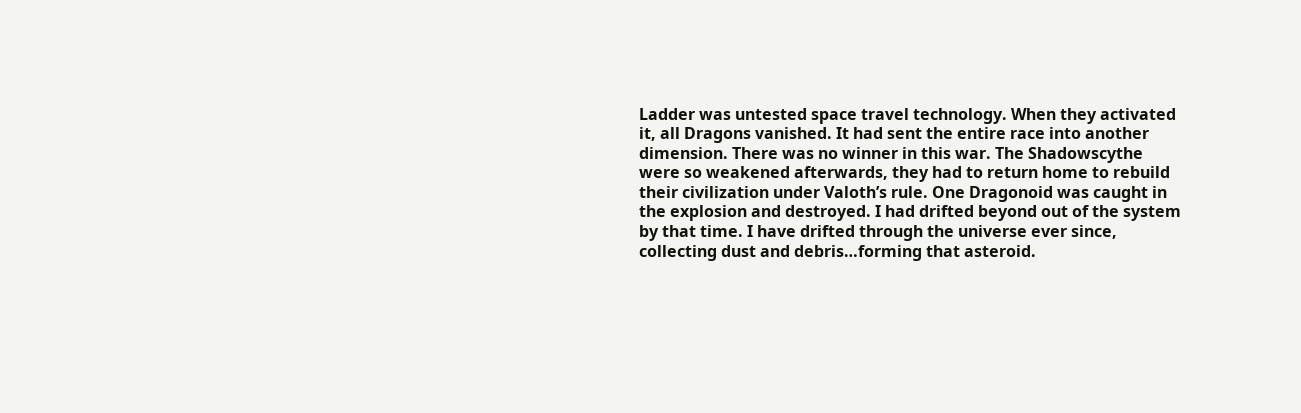Ladder was untested space travel technology. When they activated it, all Dragons vanished. It had sent the entire race into another dimension. There was no winner in this war. The Shadowscythe were so weakened afterwards, they had to return home to rebuild their civilization under Valoth’s rule. One Dragonoid was caught in the explosion and destroyed. I had drifted beyond out of the system by that time. I have drifted through the universe ever since, collecting dust and debris…forming that asteroid.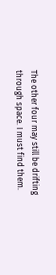The other four may still be drifting through space. I must find them.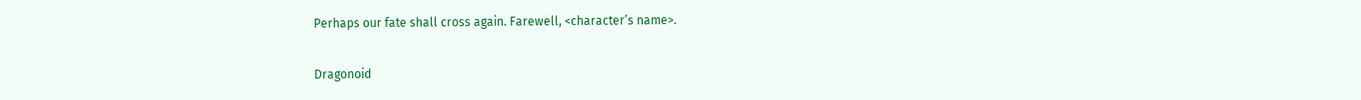Perhaps our fate shall cross again. Farewell, <character’s name>.

Dragonoid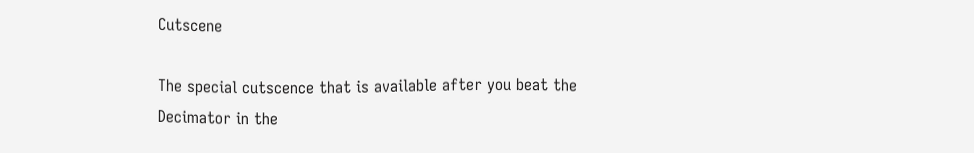Cutscene

The special cutscence that is available after you beat the Decimator in the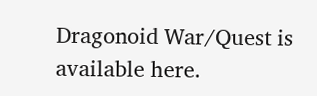Dragonoid War/Quest is available here.